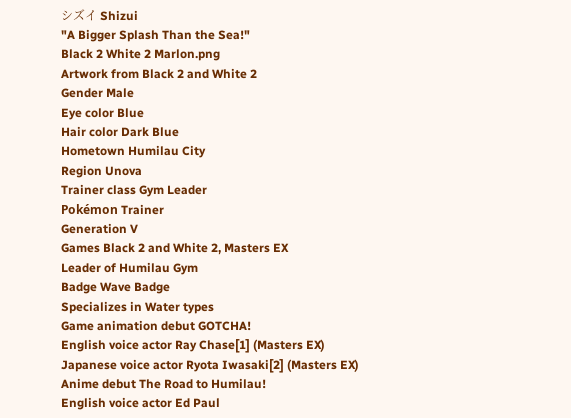シズイ Shizui
"A Bigger Splash Than the Sea!"
Black 2 White 2 Marlon.png
Artwork from Black 2 and White 2
Gender Male
Eye color Blue
Hair color Dark Blue
Hometown Humilau City
Region Unova
Trainer class Gym Leader
Pokémon Trainer
Generation V
Games Black 2 and White 2, Masters EX
Leader of Humilau Gym
Badge Wave Badge
Specializes in Water types
Game animation debut GOTCHA!
English voice actor Ray Chase[1] (Masters EX)
Japanese voice actor Ryota Iwasaki[2] (Masters EX)
Anime debut The Road to Humilau!
English voice actor Ed Paul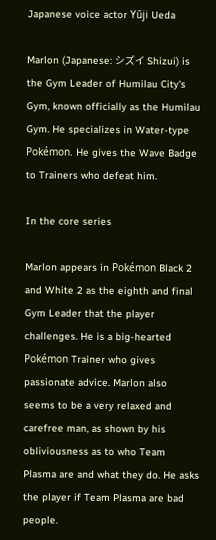Japanese voice actor Yūji Ueda

Marlon (Japanese: シズイ Shizui) is the Gym Leader of Humilau City's Gym, known officially as the Humilau Gym. He specializes in Water-type Pokémon. He gives the Wave Badge to Trainers who defeat him.

In the core series

Marlon appears in Pokémon Black 2 and White 2 as the eighth and final Gym Leader that the player challenges. He is a big-hearted Pokémon Trainer who gives passionate advice. Marlon also seems to be a very relaxed and carefree man, as shown by his obliviousness as to who Team Plasma are and what they do. He asks the player if Team Plasma are bad people.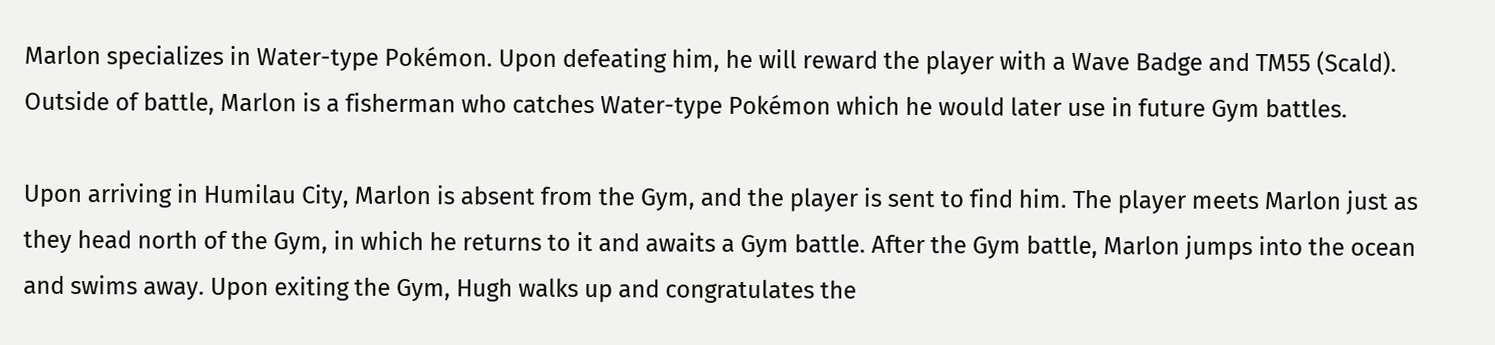Marlon specializes in Water-type Pokémon. Upon defeating him, he will reward the player with a Wave Badge and TM55 (Scald). Outside of battle, Marlon is a fisherman who catches Water-type Pokémon which he would later use in future Gym battles.

Upon arriving in Humilau City, Marlon is absent from the Gym, and the player is sent to find him. The player meets Marlon just as they head north of the Gym, in which he returns to it and awaits a Gym battle. After the Gym battle, Marlon jumps into the ocean and swims away. Upon exiting the Gym, Hugh walks up and congratulates the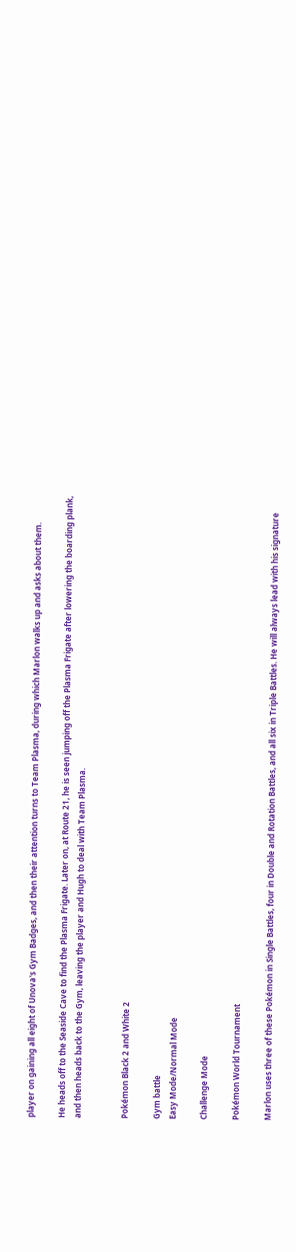player on gaining all eight of Unova's Gym Badges, and then their attention turns to Team Plasma, during which Marlon walks up and asks about them.

He heads off to the Seaside Cave to find the Plasma Frigate. Later on, at Route 21, he is seen jumping off the Plasma Frigate after lowering the boarding plank, and then heads back to the Gym, leaving the player and Hugh to deal with Team Plasma.


Pokémon Black 2 and White 2

Gym battle
Easy Mode/Normal Mode

Challenge Mode

Pokémon World Tournament

Marlon uses three of these Pokémon in Single Battles, four in Double and Rotation Battles, and all six in Triple Battles. He will always lead with his signature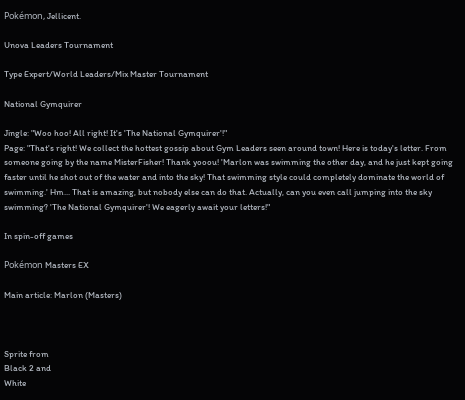Pokémon, Jellicent.

Unova Leaders Tournament

Type Expert/World Leaders/Mix Master Tournament

National Gymquirer

Jingle: "Woo hoo! All right! It's 'The National Gymquirer'!"
Page: "That's right! We collect the hottest gossip about Gym Leaders seen around town! Here is today's letter. From someone going by the name MisterFisher! Thank yooou! 'Marlon was swimming the other day, and he just kept going faster until he shot out of the water and into the sky! That swimming style could completely dominate the world of swimming.' Hm... That is amazing, but nobody else can do that. Actually, can you even call jumping into the sky swimming? 'The National Gymquirer'! We eagerly await your letters!"

In spin-off games

Pokémon Masters EX

Main article: Marlon (Masters)



Sprite from
Black 2 and
White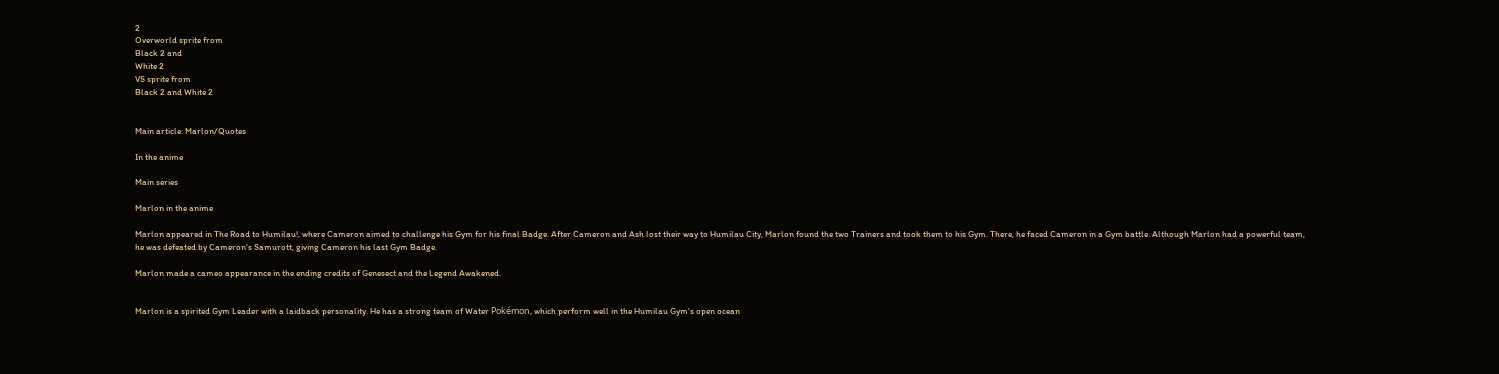2
Overworld sprite from
Black 2 and
White 2
VS sprite from
Black 2 and White 2


Main article: Marlon/Quotes

In the anime

Main series

Marlon in the anime

Marlon appeared in The Road to Humilau!, where Cameron aimed to challenge his Gym for his final Badge. After Cameron and Ash lost their way to Humilau City, Marlon found the two Trainers and took them to his Gym. There, he faced Cameron in a Gym battle. Although Marlon had a powerful team, he was defeated by Cameron's Samurott, giving Cameron his last Gym Badge.

Marlon made a cameo appearance in the ending credits of Genesect and the Legend Awakened.


Marlon is a spirited Gym Leader with a laidback personality. He has a strong team of Water Pokémon, which perform well in the Humilau Gym's open ocean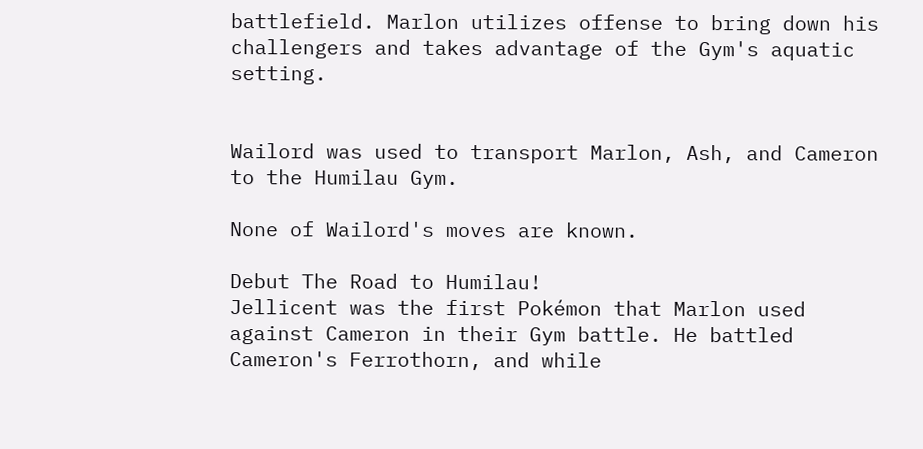battlefield. Marlon utilizes offense to bring down his challengers and takes advantage of the Gym's aquatic setting.


Wailord was used to transport Marlon, Ash, and Cameron to the Humilau Gym.

None of Wailord's moves are known.

Debut The Road to Humilau!
Jellicent was the first Pokémon that Marlon used against Cameron in their Gym battle. He battled Cameron's Ferrothorn, and while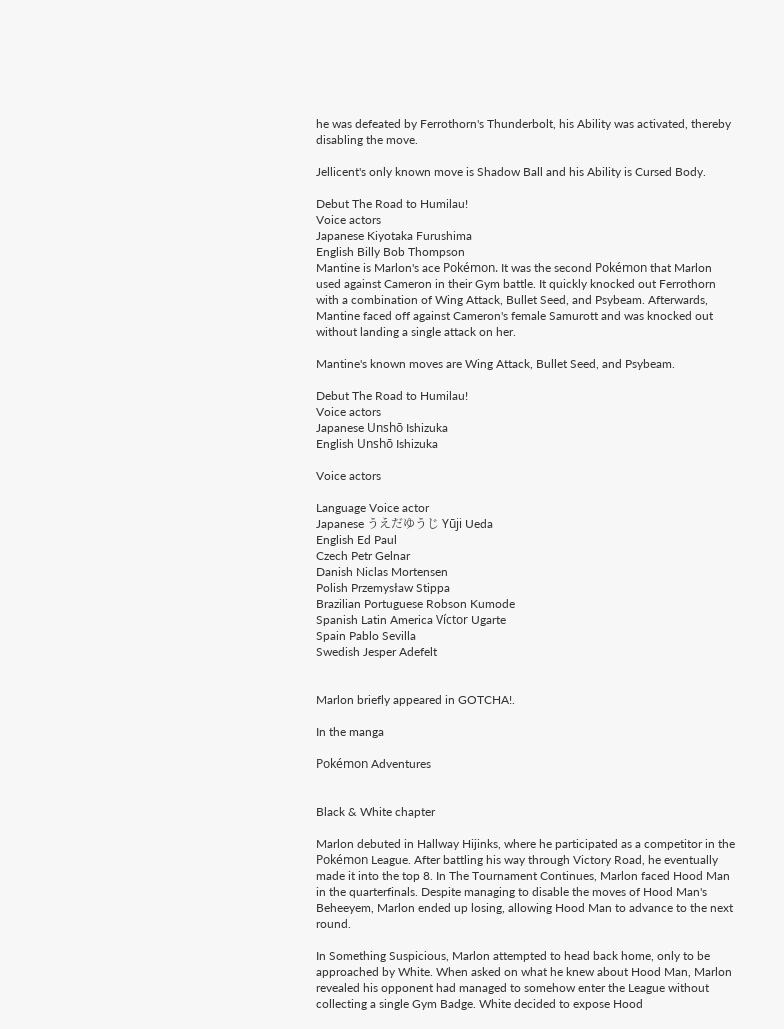he was defeated by Ferrothorn's Thunderbolt, his Ability was activated, thereby disabling the move.

Jellicent's only known move is Shadow Ball and his Ability is Cursed Body.

Debut The Road to Humilau!
Voice actors
Japanese Kiyotaka Furushima
English Billy Bob Thompson
Mantine is Marlon's ace Pokémon. It was the second Pokémon that Marlon used against Cameron in their Gym battle. It quickly knocked out Ferrothorn with a combination of Wing Attack, Bullet Seed, and Psybeam. Afterwards, Mantine faced off against Cameron's female Samurott and was knocked out without landing a single attack on her.

Mantine's known moves are Wing Attack, Bullet Seed, and Psybeam.

Debut The Road to Humilau!
Voice actors
Japanese Unshō Ishizuka
English Unshō Ishizuka

Voice actors

Language Voice actor
Japanese うえだゆうじ Yūji Ueda
English Ed Paul
Czech Petr Gelnar
Danish Niclas Mortensen
Polish Przemysław Stippa
Brazilian Portuguese Robson Kumode
Spanish Latin America Víctor Ugarte
Spain Pablo Sevilla
Swedish Jesper Adefelt


Marlon briefly appeared in GOTCHA!.

In the manga

Pokémon Adventures


Black & White chapter

Marlon debuted in Hallway Hijinks, where he participated as a competitor in the Pokémon League. After battling his way through Victory Road, he eventually made it into the top 8. In The Tournament Continues, Marlon faced Hood Man in the quarterfinals. Despite managing to disable the moves of Hood Man's Beheeyem, Marlon ended up losing, allowing Hood Man to advance to the next round.

In Something Suspicious, Marlon attempted to head back home, only to be approached by White. When asked on what he knew about Hood Man, Marlon revealed his opponent had managed to somehow enter the League without collecting a single Gym Badge. White decided to expose Hood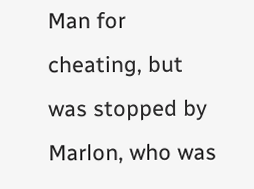Man for cheating, but was stopped by Marlon, who was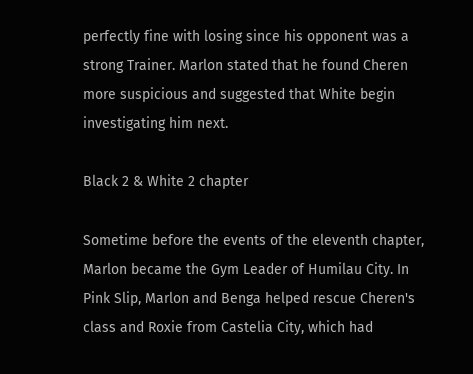perfectly fine with losing since his opponent was a strong Trainer. Marlon stated that he found Cheren more suspicious and suggested that White begin investigating him next.

Black 2 & White 2 chapter

Sometime before the events of the eleventh chapter, Marlon became the Gym Leader of Humilau City. In Pink Slip, Marlon and Benga helped rescue Cheren's class and Roxie from Castelia City, which had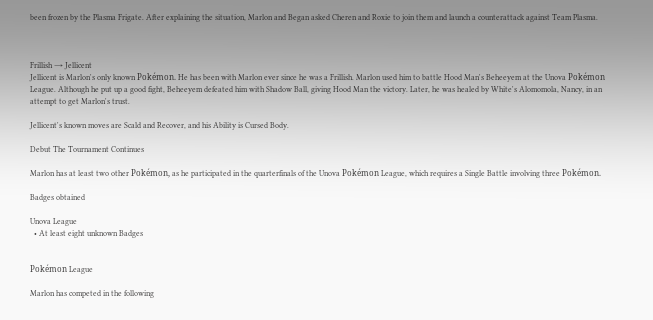been frozen by the Plasma Frigate. After explaining the situation, Marlon and Began asked Cheren and Roxie to join them and launch a counterattack against Team Plasma.



Frillish → Jellicent
Jellicent is Marlon's only known Pokémon. He has been with Marlon ever since he was a Frillish. Marlon used him to battle Hood Man's Beheeyem at the Unova Pokémon League. Although he put up a good fight, Beheeyem defeated him with Shadow Ball, giving Hood Man the victory. Later, he was healed by White's Alomomola, Nancy, in an attempt to get Marlon's trust.

Jellicent's known moves are Scald and Recover, and his Ability is Cursed Body.

Debut The Tournament Continues

Marlon has at least two other Pokémon, as he participated in the quarterfinals of the Unova Pokémon League, which requires a Single Battle involving three Pokémon.

Badges obtained

Unova League
  • At least eight unknown Badges


Pokémon League

Marlon has competed in the following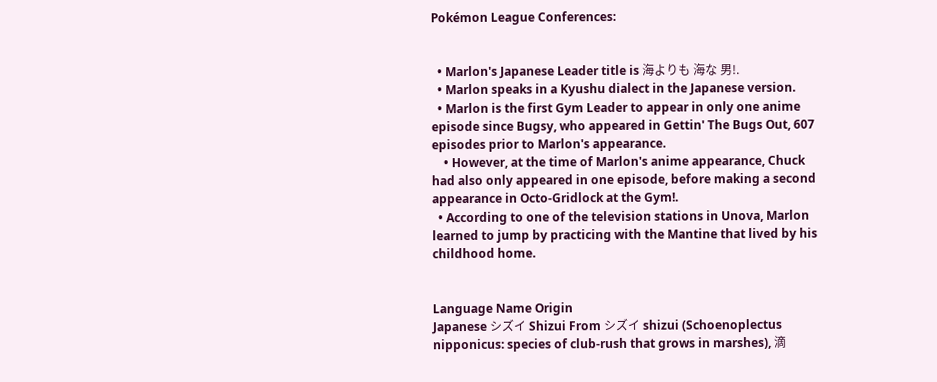Pokémon League Conferences:


  • Marlon's Japanese Leader title is 海よりも 海な 男!.
  • Marlon speaks in a Kyushu dialect in the Japanese version.
  • Marlon is the first Gym Leader to appear in only one anime episode since Bugsy, who appeared in Gettin' The Bugs Out, 607 episodes prior to Marlon's appearance.
    • However, at the time of Marlon's anime appearance, Chuck had also only appeared in one episode, before making a second appearance in Octo-Gridlock at the Gym!.
  • According to one of the television stations in Unova, Marlon learned to jump by practicing with the Mantine that lived by his childhood home.


Language Name Origin
Japanese シズイ Shizui From シズイ shizui (Schoenoplectus nipponicus: species of club-rush that grows in marshes), 滴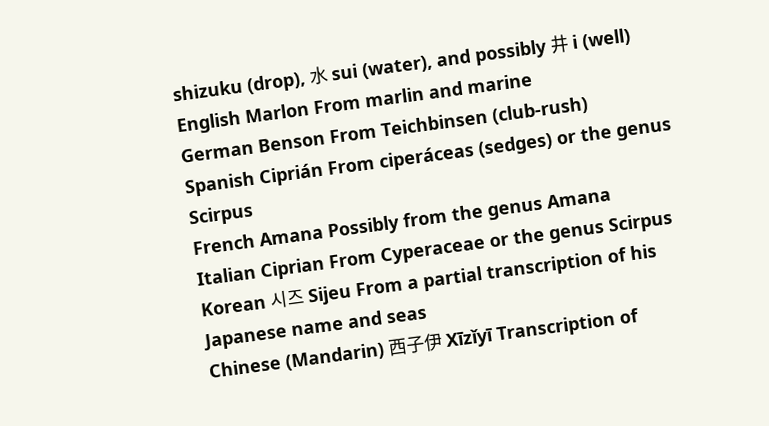shizuku (drop), 水 sui (water), and possibly 井 i (well)
English Marlon From marlin and marine
German Benson From Teichbinsen (club-rush)
Spanish Ciprián From ciperáceas (sedges) or the genus Scirpus
French Amana Possibly from the genus Amana
Italian Ciprian From Cyperaceae or the genus Scirpus
Korean 시즈 Sijeu From a partial transcription of his Japanese name and seas
Chinese (Mandarin) 西子伊 Xīzǐyī Transcription of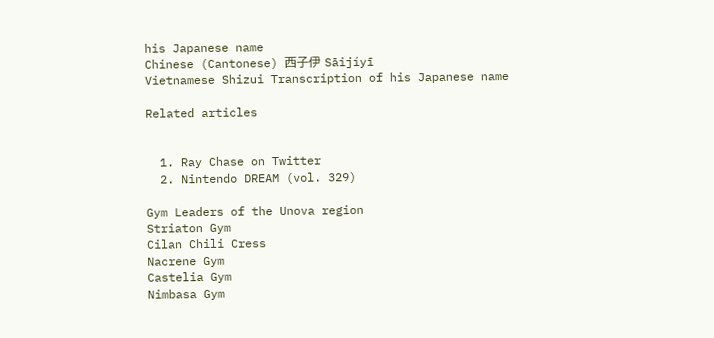his Japanese name
Chinese (Cantonese) 西子伊 Sāijíyī
Vietnamese Shizui Transcription of his Japanese name

Related articles


  1. Ray Chase on Twitter
  2. Nintendo DREAM (vol. 329)

Gym Leaders of the Unova region
Striaton Gym
Cilan Chili Cress
Nacrene Gym
Castelia Gym
Nimbasa Gym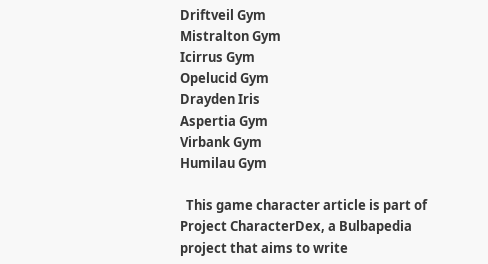Driftveil Gym
Mistralton Gym
Icirrus Gym
Opelucid Gym
Drayden Iris
Aspertia Gym
Virbank Gym
Humilau Gym

  This game character article is part of Project CharacterDex, a Bulbapedia project that aims to write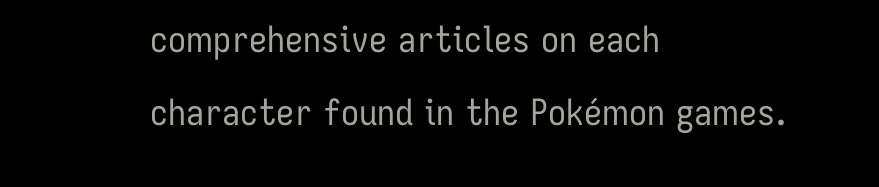comprehensive articles on each character found in the Pokémon games.